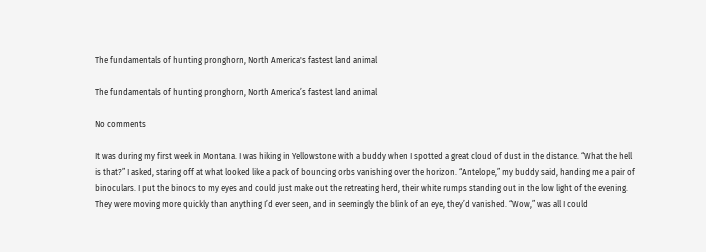The fundamentals of hunting pronghorn, North America's fastest land animal

The fundamentals of hunting pronghorn, North America’s fastest land animal

No comments

It was during my first week in Montana. I was hiking in Yellowstone with a buddy when I spotted a great cloud of dust in the distance. “What the hell is that?” I asked, staring off at what looked like a pack of bouncing orbs vanishing over the horizon. “Antelope,” my buddy said, handing me a pair of binoculars. I put the binocs to my eyes and could just make out the retreating herd, their white rumps standing out in the low light of the evening. They were moving more quickly than anything I’d ever seen, and in seemingly the blink of an eye, they’d vanished. “Wow,” was all I could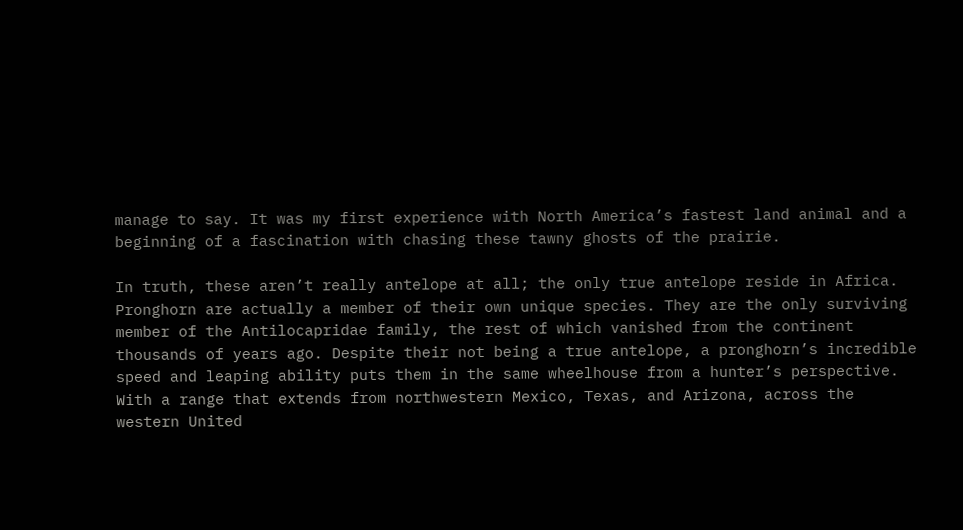manage to say. It was my first experience with North America’s fastest land animal and a beginning of a fascination with chasing these tawny ghosts of the prairie.

In truth, these aren’t really antelope at all; the only true antelope reside in Africa. Pronghorn are actually a member of their own unique species. They are the only surviving member of the Antilocapridae family, the rest of which vanished from the continent thousands of years ago. Despite their not being a true antelope, a pronghorn’s incredible speed and leaping ability puts them in the same wheelhouse from a hunter’s perspective. With a range that extends from northwestern Mexico, Texas, and Arizona, across the western United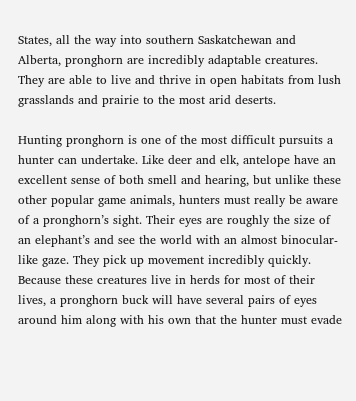States, all the way into southern Saskatchewan and Alberta, pronghorn are incredibly adaptable creatures. They are able to live and thrive in open habitats from lush grasslands and prairie to the most arid deserts.

Hunting pronghorn is one of the most difficult pursuits a hunter can undertake. Like deer and elk, antelope have an excellent sense of both smell and hearing, but unlike these other popular game animals, hunters must really be aware of a pronghorn’s sight. Their eyes are roughly the size of an elephant’s and see the world with an almost binocular-like gaze. They pick up movement incredibly quickly. Because these creatures live in herds for most of their lives, a pronghorn buck will have several pairs of eyes around him along with his own that the hunter must evade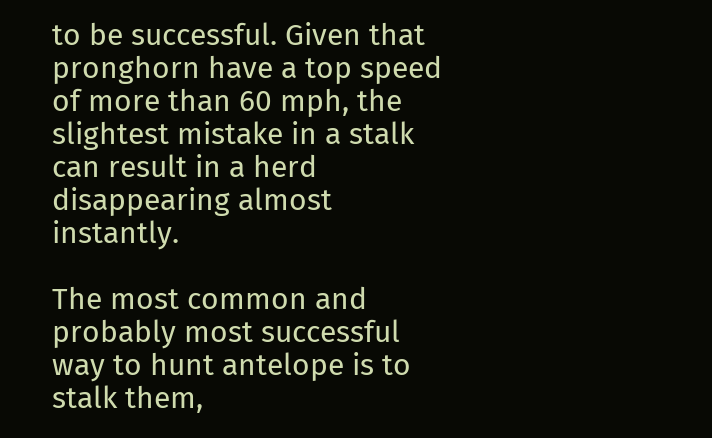to be successful. Given that pronghorn have a top speed of more than 60 mph, the slightest mistake in a stalk can result in a herd disappearing almost instantly.

The most common and probably most successful way to hunt antelope is to stalk them,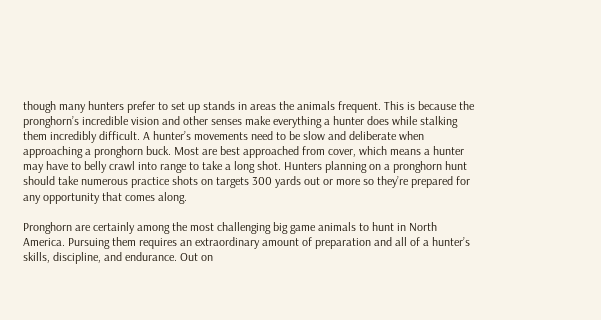though many hunters prefer to set up stands in areas the animals frequent. This is because the pronghorn’s incredible vision and other senses make everything a hunter does while stalking them incredibly difficult. A hunter’s movements need to be slow and deliberate when approaching a pronghorn buck. Most are best approached from cover, which means a hunter may have to belly crawl into range to take a long shot. Hunters planning on a pronghorn hunt should take numerous practice shots on targets 300 yards out or more so they’re prepared for any opportunity that comes along.

Pronghorn are certainly among the most challenging big game animals to hunt in North America. Pursuing them requires an extraordinary amount of preparation and all of a hunter’s skills, discipline, and endurance. Out on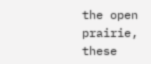the open prairie, these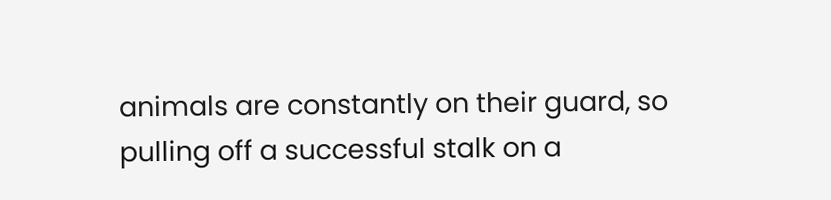animals are constantly on their guard, so pulling off a successful stalk on a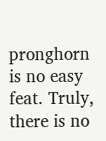pronghorn is no easy feat. Truly, there is no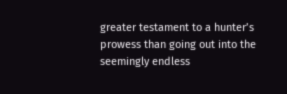greater testament to a hunter’s prowess than going out into the seemingly endless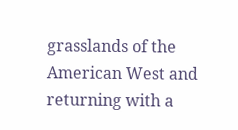grasslands of the American West and returning with a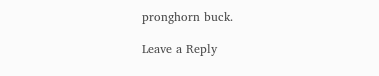pronghorn buck.

Leave a Reply